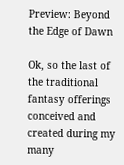Preview: Beyond the Edge of Dawn

Ok, so the last of the traditional fantasy offerings conceived and created during my many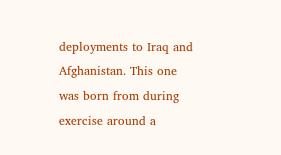deployments to Iraq and Afghanistan. This one was born from during exercise around a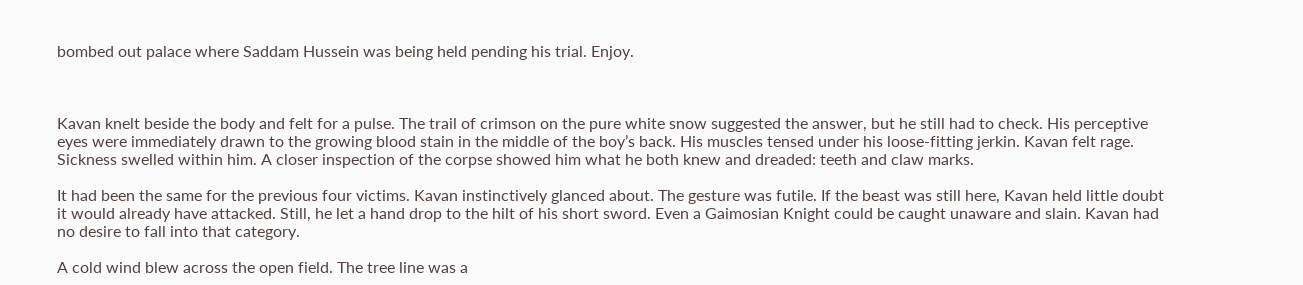bombed out palace where Saddam Hussein was being held pending his trial. Enjoy.



Kavan knelt beside the body and felt for a pulse. The trail of crimson on the pure white snow suggested the answer, but he still had to check. His perceptive eyes were immediately drawn to the growing blood stain in the middle of the boy’s back. His muscles tensed under his loose-fitting jerkin. Kavan felt rage. Sickness swelled within him. A closer inspection of the corpse showed him what he both knew and dreaded: teeth and claw marks.

It had been the same for the previous four victims. Kavan instinctively glanced about. The gesture was futile. If the beast was still here, Kavan held little doubt it would already have attacked. Still, he let a hand drop to the hilt of his short sword. Even a Gaimosian Knight could be caught unaware and slain. Kavan had no desire to fall into that category.

A cold wind blew across the open field. The tree line was a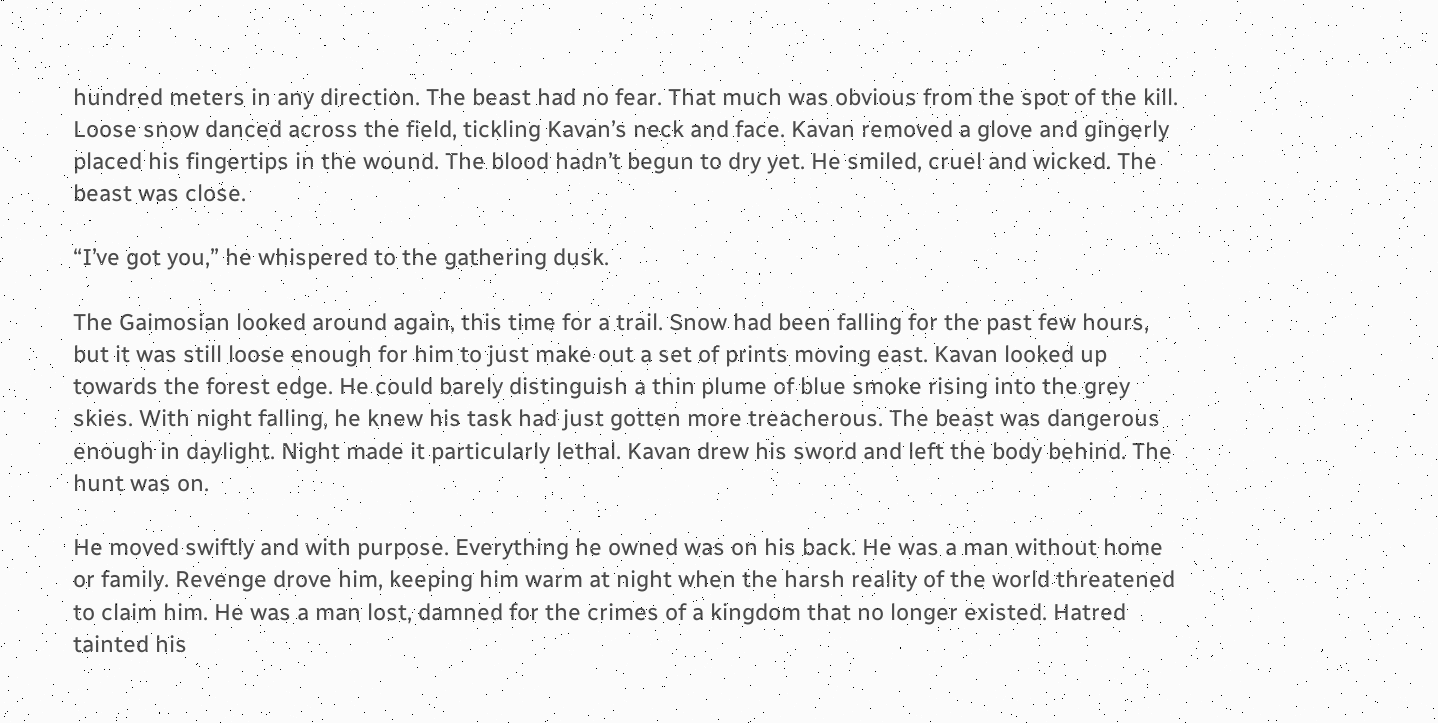hundred meters in any direction. The beast had no fear. That much was obvious from the spot of the kill. Loose snow danced across the field, tickling Kavan’s neck and face. Kavan removed a glove and gingerly placed his fingertips in the wound. The blood hadn’t begun to dry yet. He smiled, cruel and wicked. The beast was close.

“I’ve got you,” he whispered to the gathering dusk.

The Gaimosian looked around again, this time for a trail. Snow had been falling for the past few hours, but it was still loose enough for him to just make out a set of prints moving east. Kavan looked up towards the forest edge. He could barely distinguish a thin plume of blue smoke rising into the grey skies. With night falling, he knew his task had just gotten more treacherous. The beast was dangerous enough in daylight. Night made it particularly lethal. Kavan drew his sword and left the body behind. The hunt was on.

He moved swiftly and with purpose. Everything he owned was on his back. He was a man without home or family. Revenge drove him, keeping him warm at night when the harsh reality of the world threatened to claim him. He was a man lost, damned for the crimes of a kingdom that no longer existed. Hatred tainted his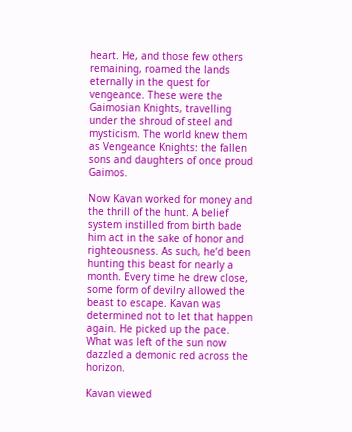heart. He, and those few others remaining, roamed the lands eternally in the quest for vengeance. These were the Gaimosian Knights, travelling under the shroud of steel and mysticism. The world knew them as Vengeance Knights: the fallen sons and daughters of once proud Gaimos.

Now Kavan worked for money and the thrill of the hunt. A belief system instilled from birth bade him act in the sake of honor and righteousness. As such, he’d been hunting this beast for nearly a month. Every time he drew close, some form of devilry allowed the beast to escape. Kavan was determined not to let that happen again. He picked up the pace. What was left of the sun now dazzled a demonic red across the horizon.

Kavan viewed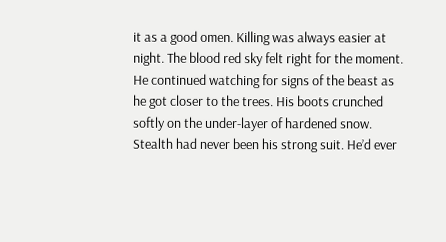it as a good omen. Killing was always easier at night. The blood red sky felt right for the moment. He continued watching for signs of the beast as he got closer to the trees. His boots crunched softly on the under-layer of hardened snow. Stealth had never been his strong suit. He’d ever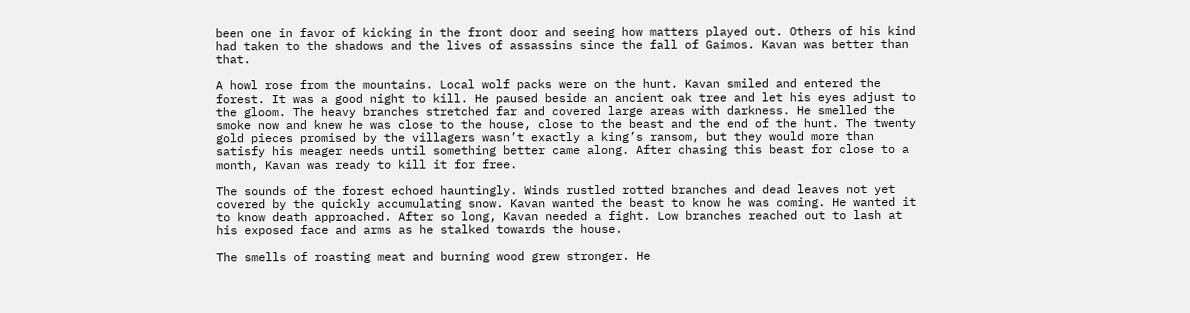been one in favor of kicking in the front door and seeing how matters played out. Others of his kind had taken to the shadows and the lives of assassins since the fall of Gaimos. Kavan was better than that.

A howl rose from the mountains. Local wolf packs were on the hunt. Kavan smiled and entered the forest. It was a good night to kill. He paused beside an ancient oak tree and let his eyes adjust to the gloom. The heavy branches stretched far and covered large areas with darkness. He smelled the smoke now and knew he was close to the house, close to the beast and the end of the hunt. The twenty gold pieces promised by the villagers wasn’t exactly a king’s ransom, but they would more than satisfy his meager needs until something better came along. After chasing this beast for close to a month, Kavan was ready to kill it for free.

The sounds of the forest echoed hauntingly. Winds rustled rotted branches and dead leaves not yet covered by the quickly accumulating snow. Kavan wanted the beast to know he was coming. He wanted it to know death approached. After so long, Kavan needed a fight. Low branches reached out to lash at his exposed face and arms as he stalked towards the house.

The smells of roasting meat and burning wood grew stronger. He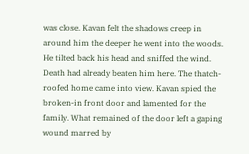was close. Kavan felt the shadows creep in around him the deeper he went into the woods. He tilted back his head and sniffed the wind. Death had already beaten him here. The thatch-roofed home came into view. Kavan spied the broken-in front door and lamented for the family. What remained of the door left a gaping wound marred by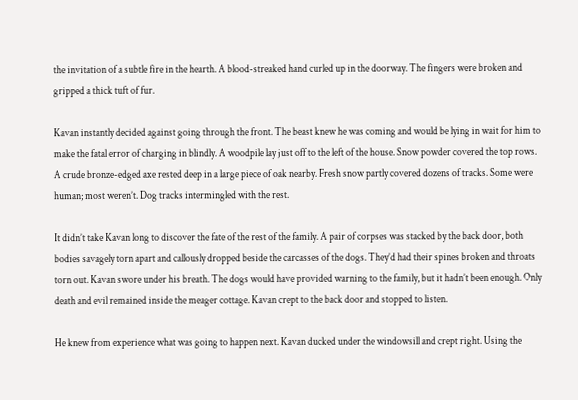the invitation of a subtle fire in the hearth. A blood-streaked hand curled up in the doorway. The fingers were broken and gripped a thick tuft of fur.

Kavan instantly decided against going through the front. The beast knew he was coming and would be lying in wait for him to make the fatal error of charging in blindly. A woodpile lay just off to the left of the house. Snow powder covered the top rows. A crude bronze-edged axe rested deep in a large piece of oak nearby. Fresh snow partly covered dozens of tracks. Some were human; most weren’t. Dog tracks intermingled with the rest.

It didn’t take Kavan long to discover the fate of the rest of the family. A pair of corpses was stacked by the back door, both bodies savagely torn apart and callously dropped beside the carcasses of the dogs. They’d had their spines broken and throats torn out. Kavan swore under his breath. The dogs would have provided warning to the family, but it hadn’t been enough. Only death and evil remained inside the meager cottage. Kavan crept to the back door and stopped to listen.

He knew from experience what was going to happen next. Kavan ducked under the windowsill and crept right. Using the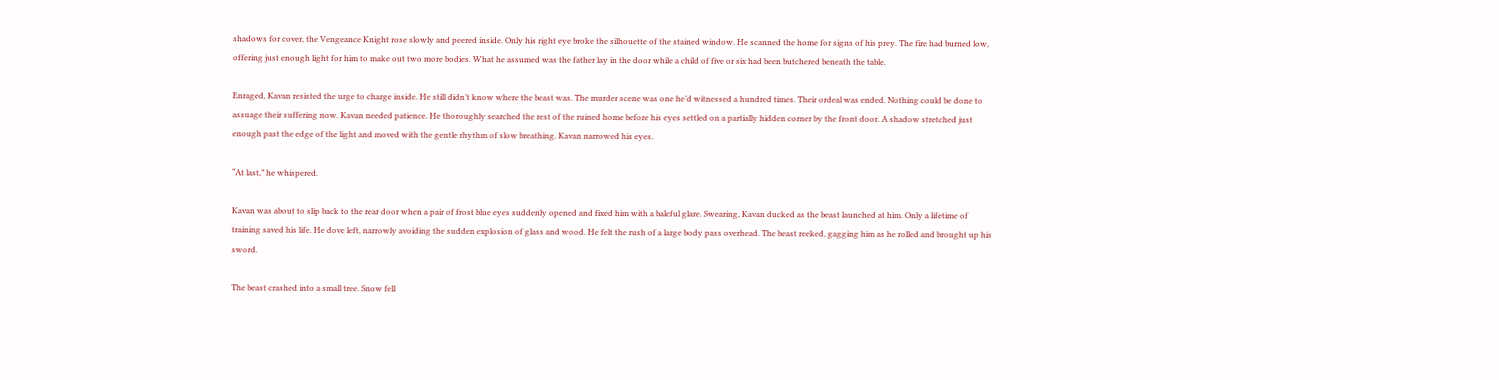shadows for cover, the Vengeance Knight rose slowly and peered inside. Only his right eye broke the silhouette of the stained window. He scanned the home for signs of his prey. The fire had burned low, offering just enough light for him to make out two more bodies. What he assumed was the father lay in the door while a child of five or six had been butchered beneath the table.

Enraged, Kavan resisted the urge to charge inside. He still didn’t know where the beast was. The murder scene was one he’d witnessed a hundred times. Their ordeal was ended. Nothing could be done to assuage their suffering now. Kavan needed patience. He thoroughly searched the rest of the ruined home before his eyes settled on a partially hidden corner by the front door. A shadow stretched just enough past the edge of the light and moved with the gentle rhythm of slow breathing. Kavan narrowed his eyes.

“At last,” he whispered.

Kavan was about to slip back to the rear door when a pair of frost blue eyes suddenly opened and fixed him with a baleful glare. Swearing, Kavan ducked as the beast launched at him. Only a lifetime of training saved his life. He dove left, narrowly avoiding the sudden explosion of glass and wood. He felt the rush of a large body pass overhead. The beast reeked, gagging him as he rolled and brought up his sword.

The beast crashed into a small tree. Snow fell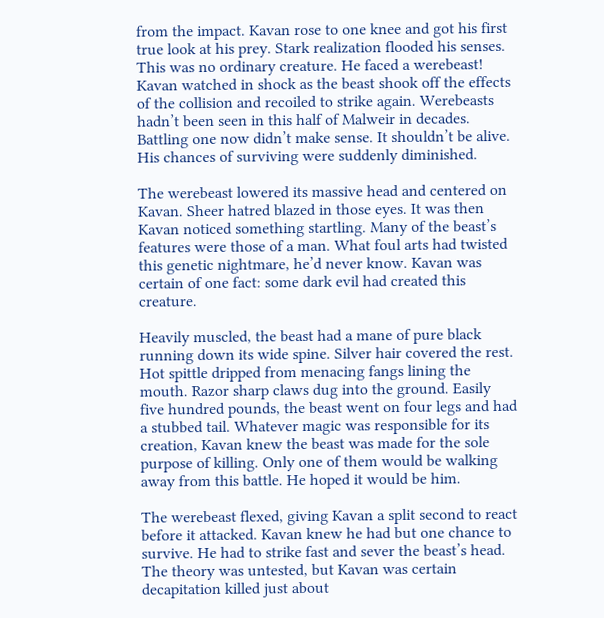from the impact. Kavan rose to one knee and got his first true look at his prey. Stark realization flooded his senses. This was no ordinary creature. He faced a werebeast! Kavan watched in shock as the beast shook off the effects of the collision and recoiled to strike again. Werebeasts hadn’t been seen in this half of Malweir in decades. Battling one now didn’t make sense. It shouldn’t be alive. His chances of surviving were suddenly diminished.

The werebeast lowered its massive head and centered on Kavan. Sheer hatred blazed in those eyes. It was then Kavan noticed something startling. Many of the beast’s features were those of a man. What foul arts had twisted this genetic nightmare, he’d never know. Kavan was certain of one fact: some dark evil had created this creature.

Heavily muscled, the beast had a mane of pure black running down its wide spine. Silver hair covered the rest. Hot spittle dripped from menacing fangs lining the mouth. Razor sharp claws dug into the ground. Easily five hundred pounds, the beast went on four legs and had a stubbed tail. Whatever magic was responsible for its creation, Kavan knew the beast was made for the sole purpose of killing. Only one of them would be walking away from this battle. He hoped it would be him.

The werebeast flexed, giving Kavan a split second to react before it attacked. Kavan knew he had but one chance to survive. He had to strike fast and sever the beast’s head. The theory was untested, but Kavan was certain decapitation killed just about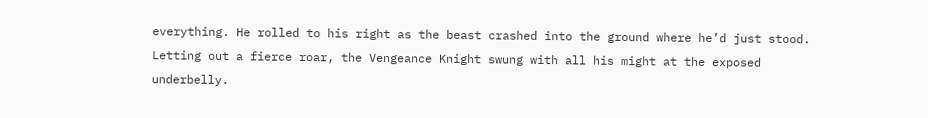everything. He rolled to his right as the beast crashed into the ground where he’d just stood. Letting out a fierce roar, the Vengeance Knight swung with all his might at the exposed underbelly.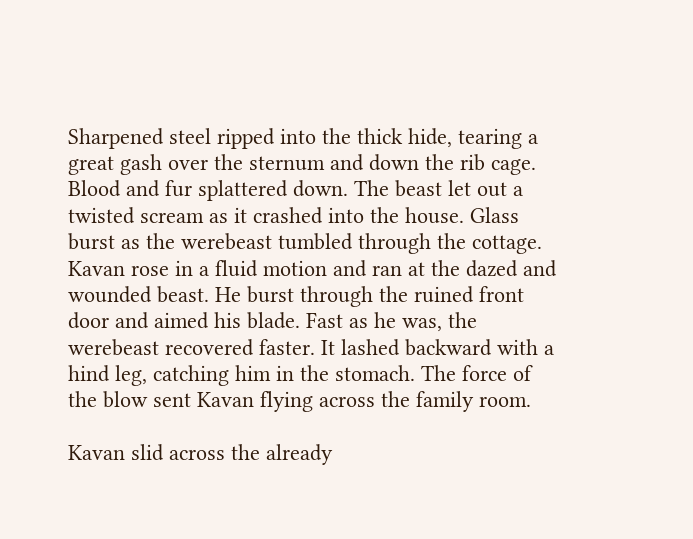Sharpened steel ripped into the thick hide, tearing a great gash over the sternum and down the rib cage. Blood and fur splattered down. The beast let out a twisted scream as it crashed into the house. Glass burst as the werebeast tumbled through the cottage. Kavan rose in a fluid motion and ran at the dazed and wounded beast. He burst through the ruined front door and aimed his blade. Fast as he was, the werebeast recovered faster. It lashed backward with a hind leg, catching him in the stomach. The force of the blow sent Kavan flying across the family room.

Kavan slid across the already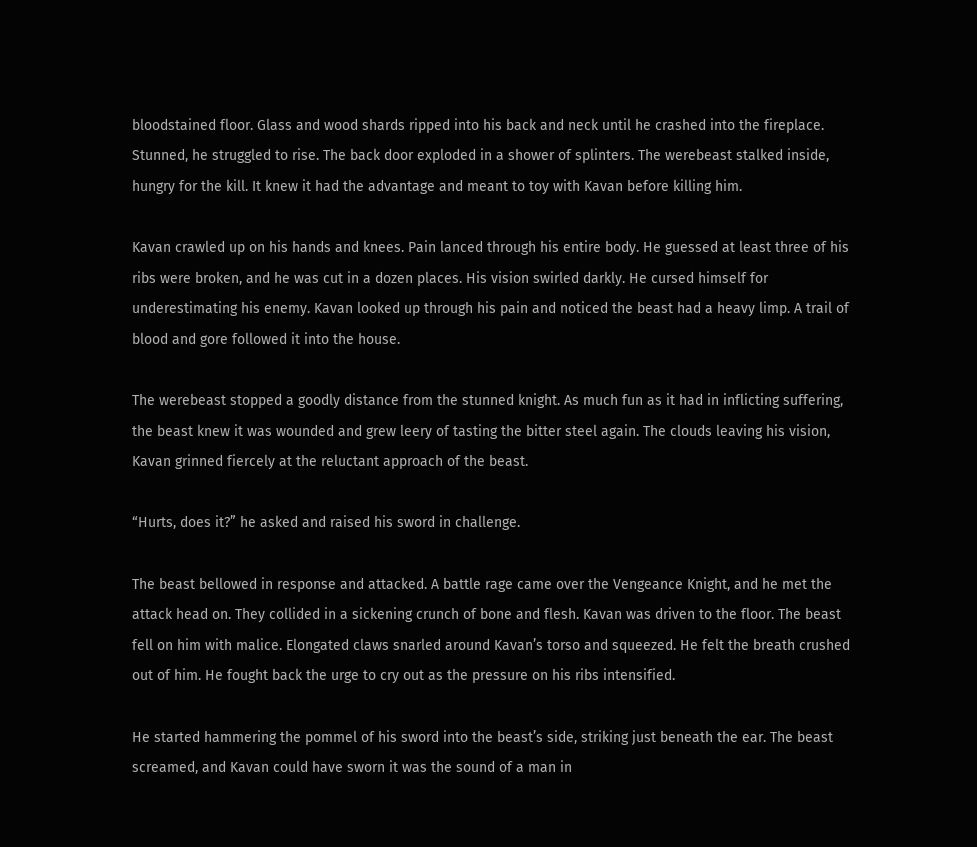bloodstained floor. Glass and wood shards ripped into his back and neck until he crashed into the fireplace. Stunned, he struggled to rise. The back door exploded in a shower of splinters. The werebeast stalked inside, hungry for the kill. It knew it had the advantage and meant to toy with Kavan before killing him.

Kavan crawled up on his hands and knees. Pain lanced through his entire body. He guessed at least three of his ribs were broken, and he was cut in a dozen places. His vision swirled darkly. He cursed himself for underestimating his enemy. Kavan looked up through his pain and noticed the beast had a heavy limp. A trail of blood and gore followed it into the house.

The werebeast stopped a goodly distance from the stunned knight. As much fun as it had in inflicting suffering, the beast knew it was wounded and grew leery of tasting the bitter steel again. The clouds leaving his vision, Kavan grinned fiercely at the reluctant approach of the beast.

“Hurts, does it?” he asked and raised his sword in challenge.

The beast bellowed in response and attacked. A battle rage came over the Vengeance Knight, and he met the attack head on. They collided in a sickening crunch of bone and flesh. Kavan was driven to the floor. The beast fell on him with malice. Elongated claws snarled around Kavan’s torso and squeezed. He felt the breath crushed out of him. He fought back the urge to cry out as the pressure on his ribs intensified.

He started hammering the pommel of his sword into the beast’s side, striking just beneath the ear. The beast screamed, and Kavan could have sworn it was the sound of a man in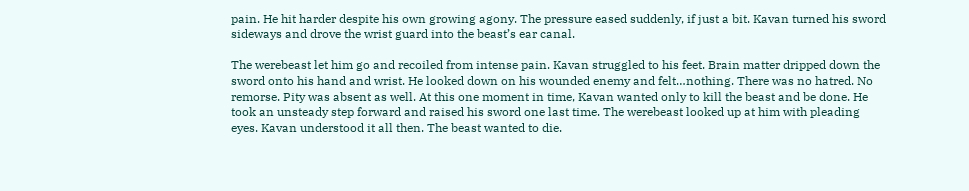pain. He hit harder despite his own growing agony. The pressure eased suddenly, if just a bit. Kavan turned his sword sideways and drove the wrist guard into the beast’s ear canal.

The werebeast let him go and recoiled from intense pain. Kavan struggled to his feet. Brain matter dripped down the sword onto his hand and wrist. He looked down on his wounded enemy and felt…nothing. There was no hatred. No remorse. Pity was absent as well. At this one moment in time, Kavan wanted only to kill the beast and be done. He took an unsteady step forward and raised his sword one last time. The werebeast looked up at him with pleading eyes. Kavan understood it all then. The beast wanted to die.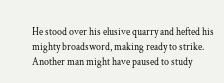He stood over his elusive quarry and hefted his mighty broadsword, making ready to strike. Another man might have paused to study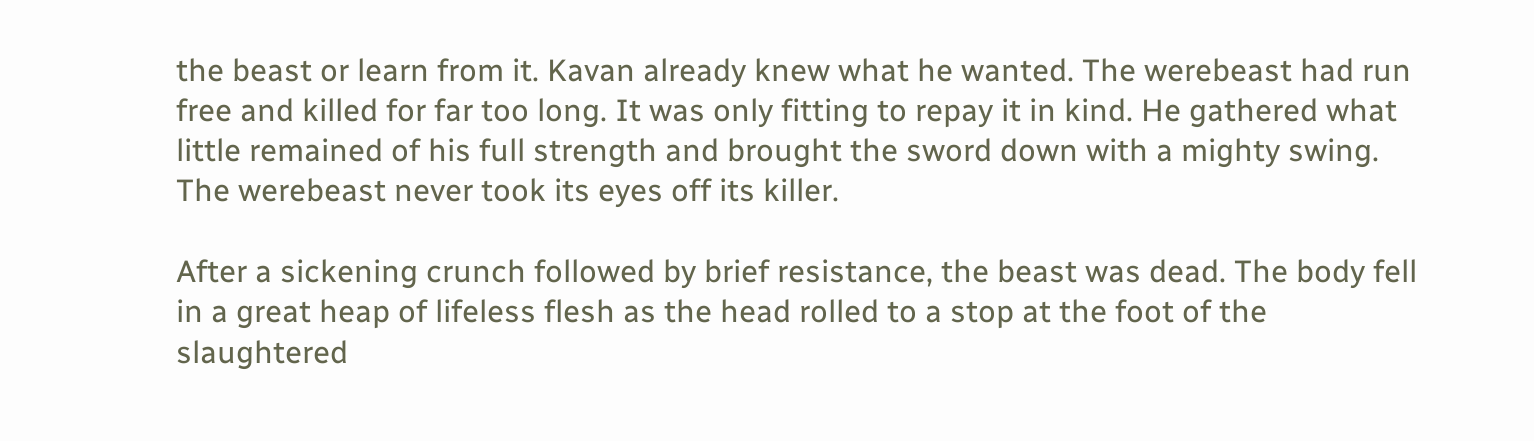the beast or learn from it. Kavan already knew what he wanted. The werebeast had run free and killed for far too long. It was only fitting to repay it in kind. He gathered what little remained of his full strength and brought the sword down with a mighty swing. The werebeast never took its eyes off its killer.

After a sickening crunch followed by brief resistance, the beast was dead. The body fell in a great heap of lifeless flesh as the head rolled to a stop at the foot of the slaughtered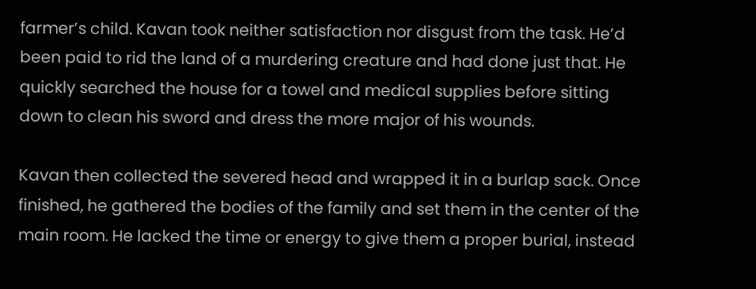farmer’s child. Kavan took neither satisfaction nor disgust from the task. He’d been paid to rid the land of a murdering creature and had done just that. He quickly searched the house for a towel and medical supplies before sitting down to clean his sword and dress the more major of his wounds.

Kavan then collected the severed head and wrapped it in a burlap sack. Once finished, he gathered the bodies of the family and set them in the center of the main room. He lacked the time or energy to give them a proper burial, instead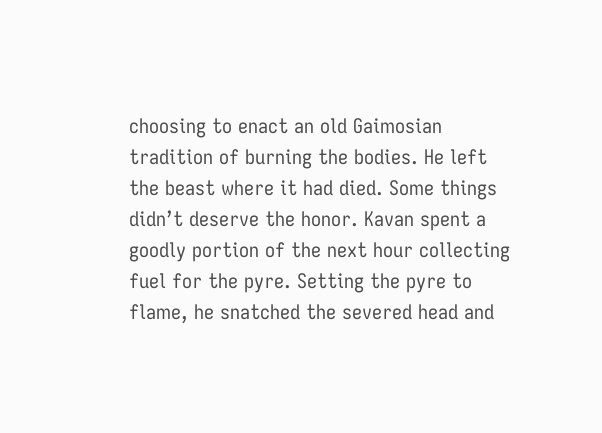choosing to enact an old Gaimosian tradition of burning the bodies. He left the beast where it had died. Some things didn’t deserve the honor. Kavan spent a goodly portion of the next hour collecting fuel for the pyre. Setting the pyre to flame, he snatched the severed head and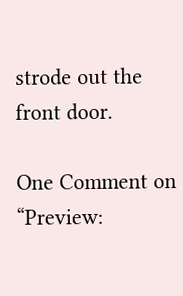strode out the front door.

One Comment on “Preview: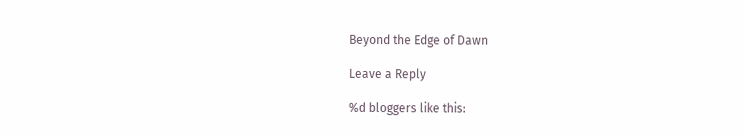Beyond the Edge of Dawn

Leave a Reply

%d bloggers like this: